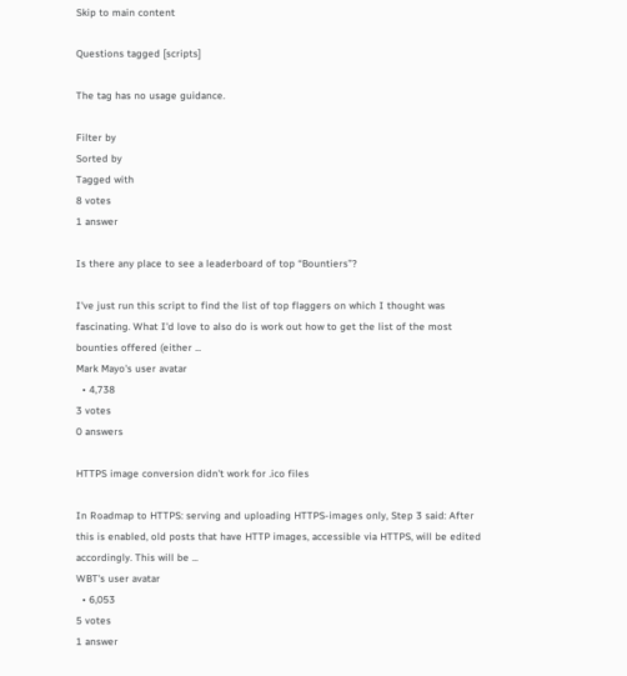Skip to main content

Questions tagged [scripts]

The tag has no usage guidance.

Filter by
Sorted by
Tagged with
8 votes
1 answer

Is there any place to see a leaderboard of top “Bountiers”?

I've just run this script to find the list of top flaggers on which I thought was fascinating. What I'd love to also do is work out how to get the list of the most bounties offered (either ...
Mark Mayo's user avatar
  • 4,738
3 votes
0 answers

HTTPS image conversion didn't work for .ico files

In Roadmap to HTTPS: serving and uploading HTTPS-images only, Step 3 said: After this is enabled, old posts that have HTTP images, accessible via HTTPS, will be edited accordingly. This will be ...
WBT's user avatar
  • 6,053
5 votes
1 answer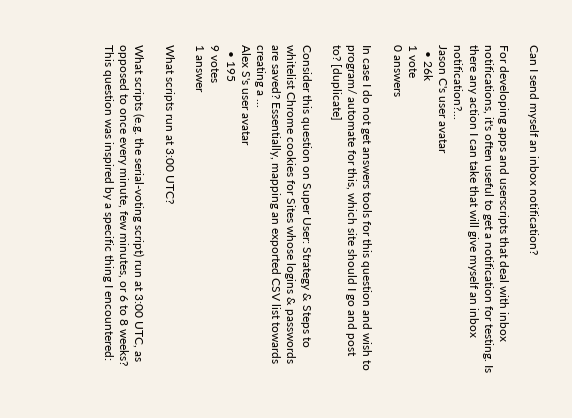Can I send myself an inbox notification?

For developing apps and userscripts that deal with inbox notifications, it's often useful to get a notification for testing. Is there any action I can take that will give myself an inbox notification?...
Jason C's user avatar
  • 26k
1 vote
0 answers

In case I do not get answers tools for this question and wish to program/ automate for this, which site should I go and post to? [duplicate]

Consider this question on Super User: Strategy & Steps to whitelist Chrome cookies for Sites whose logins & passwords are saved? Essentially, mapping an exported CSV list towards creating a ...
Alex S's user avatar
  • 195
9 votes
1 answer

What scripts run at 3:00 UTC?

What scripts (e.g. the serial-voting script) run at 3:00 UTC, as opposed to once every minute, few minutes, or 6 to 8 weeks? This question was inspired by a specific thing I encountered: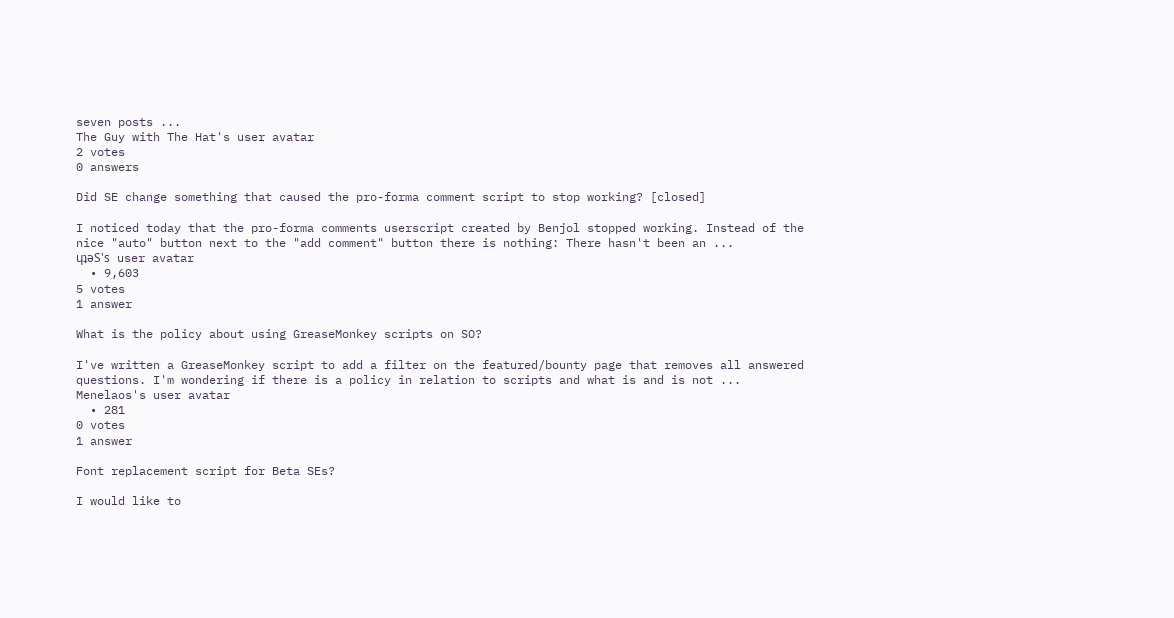seven posts ...
The Guy with The Hat's user avatar
2 votes
0 answers

Did SE change something that caused the pro-forma comment script to stop working? [closed]

I noticed today that the pro-forma comments userscript created by Benjol stopped working. Instead of the nice "auto" button next to the "add comment" button there is nothing: There hasn't been an ...
ɥʇǝS's user avatar
  • 9,603
5 votes
1 answer

What is the policy about using GreaseMonkey scripts on SO?

I've written a GreaseMonkey script to add a filter on the featured/bounty page that removes all answered questions. I'm wondering if there is a policy in relation to scripts and what is and is not ...
Menelaos's user avatar
  • 281
0 votes
1 answer

Font replacement script for Beta SEs?

I would like to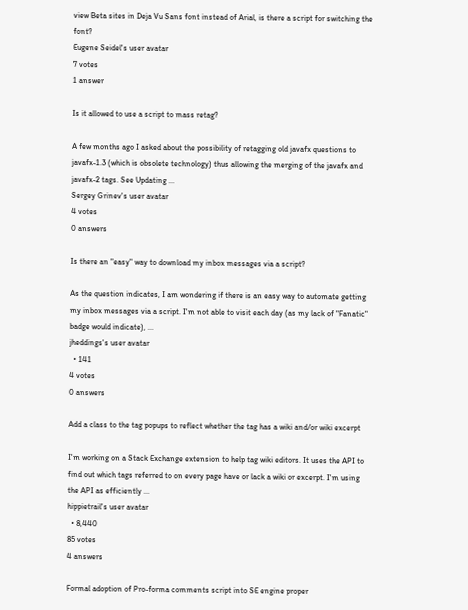view Beta sites in Deja Vu Sans font instead of Arial, is there a script for switching the font?
Eugene Seidel's user avatar
7 votes
1 answer

Is it allowed to use a script to mass retag?

A few months ago I asked about the possibility of retagging old javafx questions to javafx-1.3 (which is obsolete technology) thus allowing the merging of the javafx and javafx-2 tags. See Updating ...
Sergey Grinev's user avatar
4 votes
0 answers

Is there an "easy" way to download my inbox messages via a script?

As the question indicates, I am wondering if there is an easy way to automate getting my inbox messages via a script. I'm not able to visit each day (as my lack of "Fanatic" badge would indicate), ...
jheddings's user avatar
  • 141
4 votes
0 answers

Add a class to the tag popups to reflect whether the tag has a wiki and/or wiki excerpt

I'm working on a Stack Exchange extension to help tag wiki editors. It uses the API to find out which tags referred to on every page have or lack a wiki or excerpt. I'm using the API as efficiently ...
hippietrail's user avatar
  • 8,440
85 votes
4 answers

Formal adoption of Pro-forma comments script into SE engine proper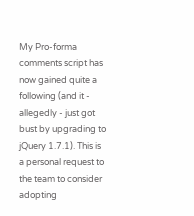My Pro-forma comments script has now gained quite a following (and it - allegedly - just got bust by upgrading to jQuery 1.7.1). This is a personal request to the team to consider adopting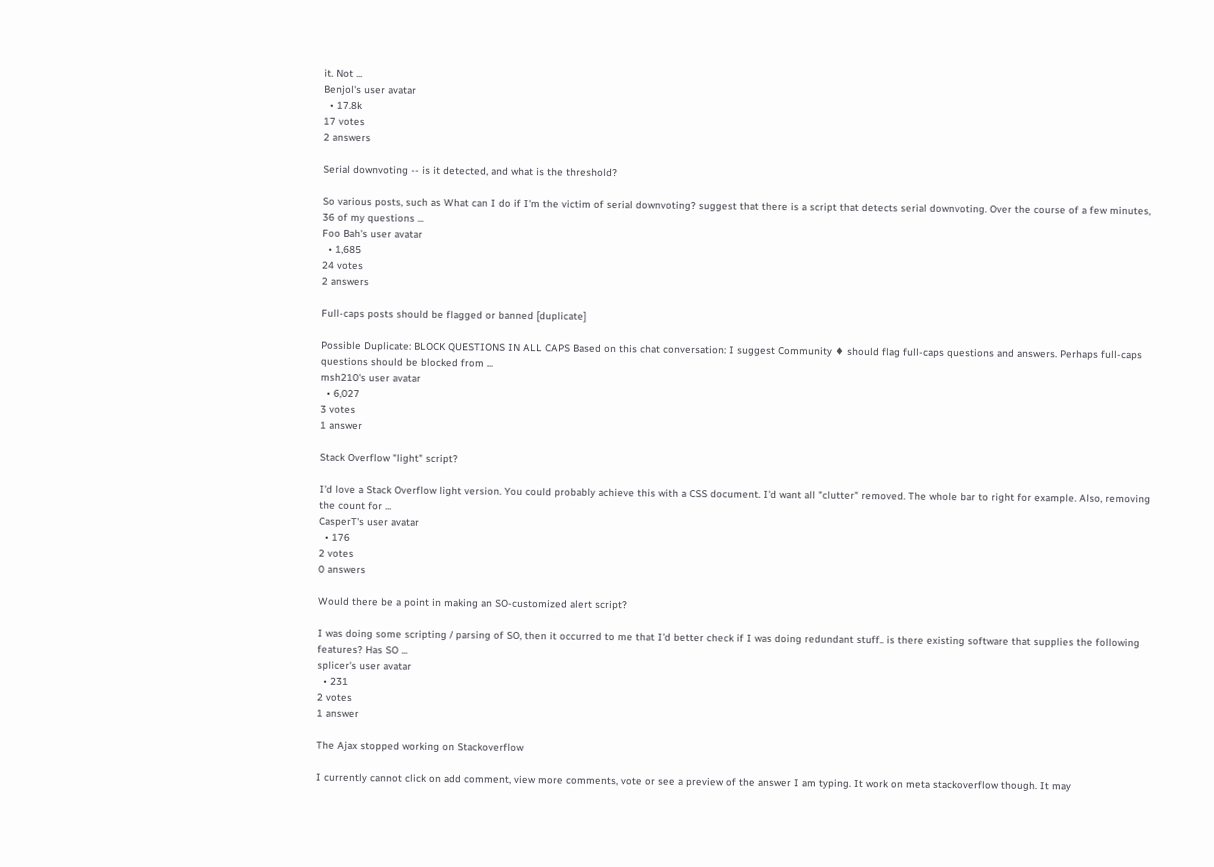it. Not ...
Benjol's user avatar
  • 17.8k
17 votes
2 answers

Serial downvoting -- is it detected, and what is the threshold?

So various posts, such as What can I do if I'm the victim of serial downvoting? suggest that there is a script that detects serial downvoting. Over the course of a few minutes, 36 of my questions ...
Foo Bah's user avatar
  • 1,685
24 votes
2 answers

Full-caps posts should be flagged or banned [duplicate]

Possible Duplicate: BLOCK QUESTIONS IN ALL CAPS Based on this chat conversation: I suggest Community ♦ should flag full-caps questions and answers. Perhaps full-caps questions should be blocked from ...
msh210's user avatar
  • 6,027
3 votes
1 answer

Stack Overflow "light" script?

I'd love a Stack Overflow light version. You could probably achieve this with a CSS document. I'd want all "clutter" removed. The whole bar to right for example. Also, removing the count for ...
CasperT's user avatar
  • 176
2 votes
0 answers

Would there be a point in making an SO-customized alert script?

I was doing some scripting / parsing of SO, then it occurred to me that I'd better check if I was doing redundant stuff.. is there existing software that supplies the following features? Has SO ...
splicer's user avatar
  • 231
2 votes
1 answer

The Ajax stopped working on Stackoverflow

I currently cannot click on add comment, view more comments, vote or see a preview of the answer I am typing. It work on meta stackoverflow though. It may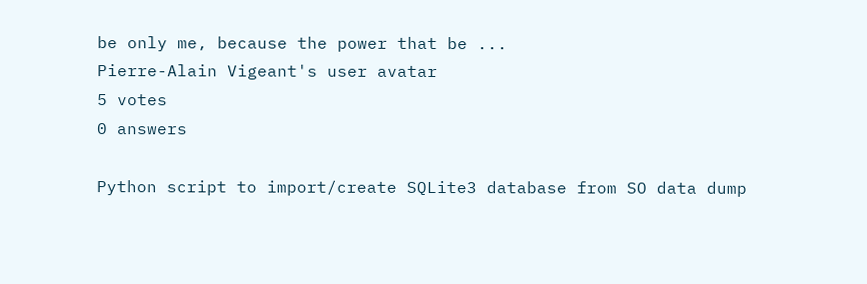be only me, because the power that be ...
Pierre-Alain Vigeant's user avatar
5 votes
0 answers

Python script to import/create SQLite3 database from SO data dump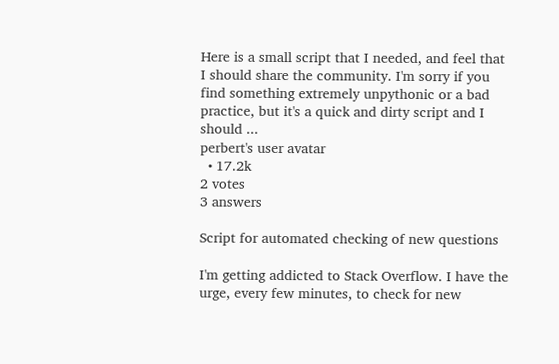Here is a small script that I needed, and feel that I should share the community. I'm sorry if you find something extremely unpythonic or a bad practice, but it's a quick and dirty script and I should ...
perbert's user avatar
  • 17.2k
2 votes
3 answers

Script for automated checking of new questions

I'm getting addicted to Stack Overflow. I have the urge, every few minutes, to check for new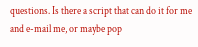questions. Is there a script that can do it for me and e-mail me, or maybe pop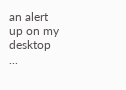an alert up on my desktop ...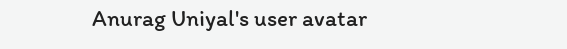Anurag Uniyal's user avatar